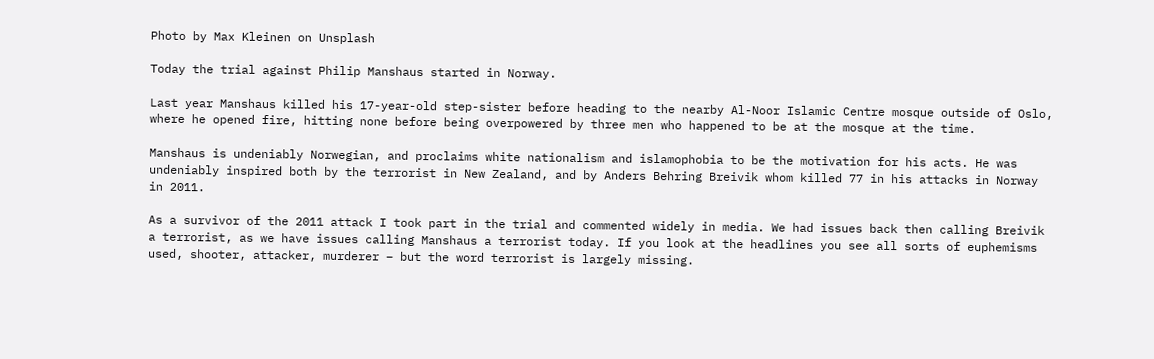Photo by Max Kleinen on Unsplash

Today the trial against Philip Manshaus started in Norway.

Last year Manshaus killed his 17-year-old step-sister before heading to the nearby Al-Noor Islamic Centre mosque outside of Oslo, where he opened fire, hitting none before being overpowered by three men who happened to be at the mosque at the time.

Manshaus is undeniably Norwegian, and proclaims white nationalism and islamophobia to be the motivation for his acts. He was undeniably inspired both by the terrorist in New Zealand, and by Anders Behring Breivik whom killed 77 in his attacks in Norway in 2011.

As a survivor of the 2011 attack I took part in the trial and commented widely in media. We had issues back then calling Breivik a terrorist, as we have issues calling Manshaus a terrorist today. If you look at the headlines you see all sorts of euphemisms used, shooter, attacker, murderer – but the word terrorist is largely missing.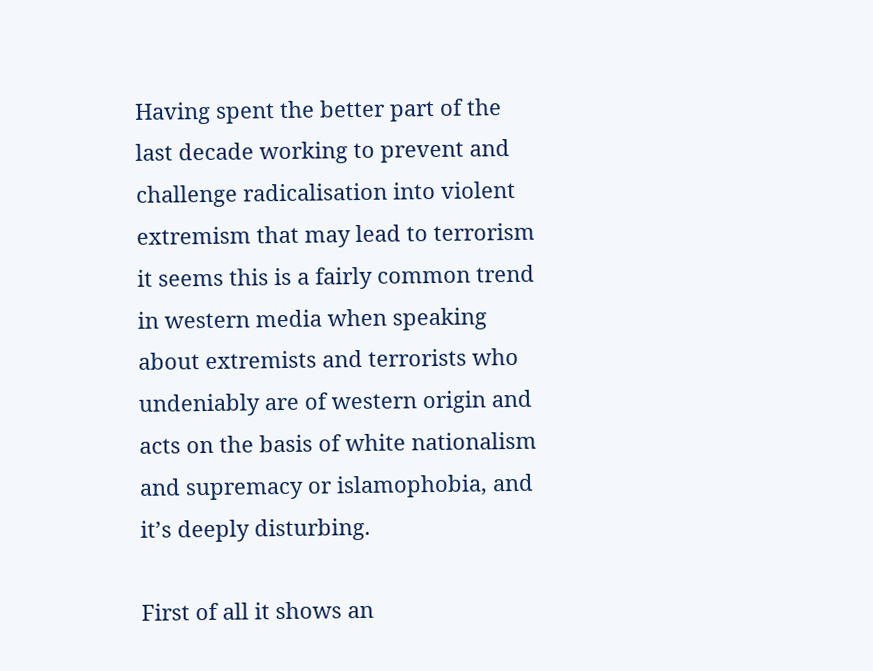Having spent the better part of the last decade working to prevent and challenge radicalisation into violent extremism that may lead to terrorism it seems this is a fairly common trend in western media when speaking about extremists and terrorists who undeniably are of western origin and acts on the basis of white nationalism and supremacy or islamophobia, and it’s deeply disturbing.

First of all it shows an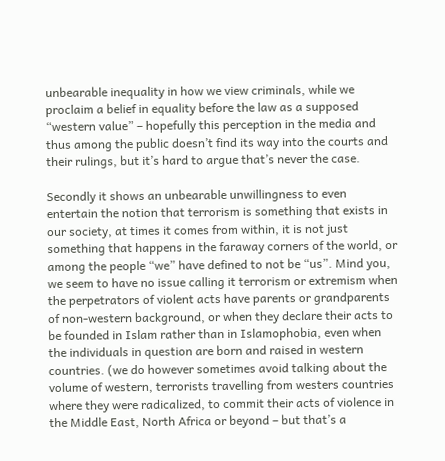unbearable inequality in how we view criminals, while we proclaim a belief in equality before the law as a supposed “western value” – hopefully this perception in the media and thus among the public doesn’t find its way into the courts and their rulings, but it’s hard to argue that’s never the case.

Secondly it shows an unbearable unwillingness to even entertain the notion that terrorism is something that exists in our society, at times it comes from within, it is not just something that happens in the faraway corners of the world, or among the people “we” have defined to not be “us”. Mind you, we seem to have no issue calling it terrorism or extremism when the perpetrators of violent acts have parents or grandparents of non-western background, or when they declare their acts to be founded in Islam rather than in Islamophobia, even when the individuals in question are born and raised in western countries. (we do however sometimes avoid talking about the volume of western, terrorists travelling from westers countries where they were radicalized, to commit their acts of violence in the Middle East, North Africa or beyond – but that’s a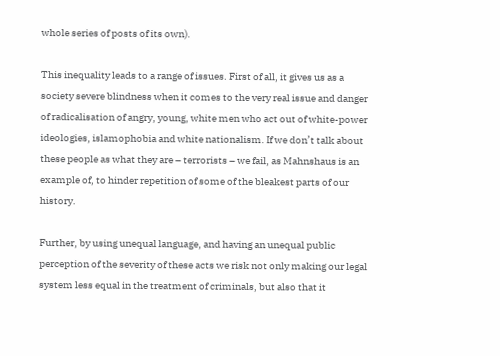whole series of posts of its own).

This inequality leads to a range of issues. First of all, it gives us as a society severe blindness when it comes to the very real issue and danger of radicalisation of angry, young, white men who act out of white-power ideologies, islamophobia and white nationalism. If we don’t talk about these people as what they are – terrorists – we fail, as Mahnshaus is an example of, to hinder repetition of some of the bleakest parts of our history.

Further, by using unequal language, and having an unequal public perception of the severity of these acts we risk not only making our legal system less equal in the treatment of criminals, but also that it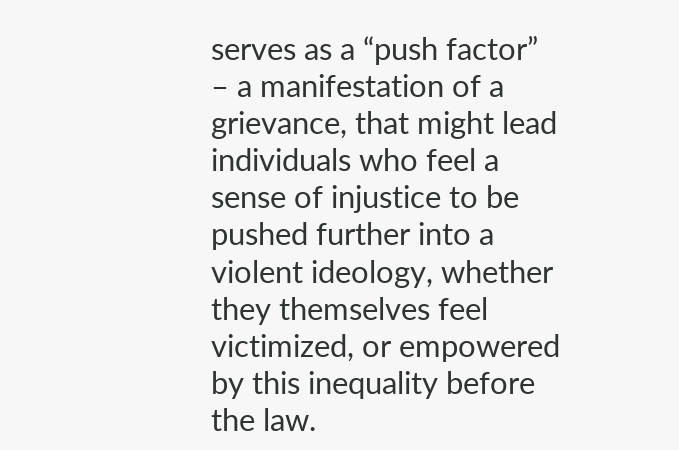serves as a “push factor” – a manifestation of a grievance, that might lead individuals who feel a sense of injustice to be pushed further into a violent ideology, whether they themselves feel victimized, or empowered by this inequality before the law.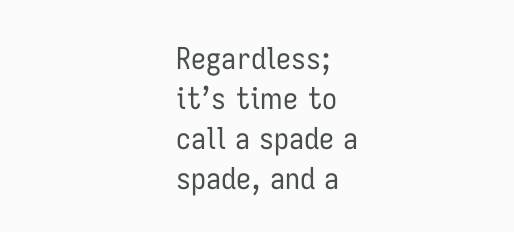Regardless; it’s time to call a spade a spade, and a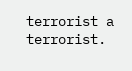terrorist a terrorist.